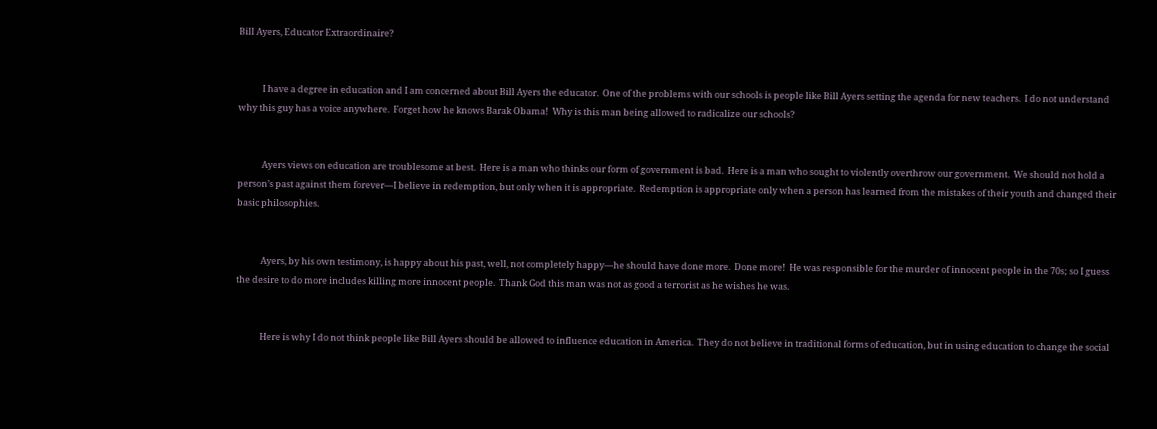Bill Ayers, Educator Extraordinaire?


            I have a degree in education and I am concerned about Bill Ayers the educator.  One of the problems with our schools is people like Bill Ayers setting the agenda for new teachers.  I do not understand why this guy has a voice anywhere.  Forget how he knows Barak Obama!  Why is this man being allowed to radicalize our schools?


            Ayers views on education are troublesome at best.  Here is a man who thinks our form of government is bad.  Here is a man who sought to violently overthrow our government.  We should not hold a person’s past against them forever—I believe in redemption, but only when it is appropriate.  Redemption is appropriate only when a person has learned from the mistakes of their youth and changed their basic philosophies.


            Ayers, by his own testimony, is happy about his past, well, not completely happy—he should have done more.  Done more!  He was responsible for the murder of innocent people in the 70s; so I guess the desire to do more includes killing more innocent people.  Thank God this man was not as good a terrorist as he wishes he was.


            Here is why I do not think people like Bill Ayers should be allowed to influence education in America.  They do not believe in traditional forms of education, but in using education to change the social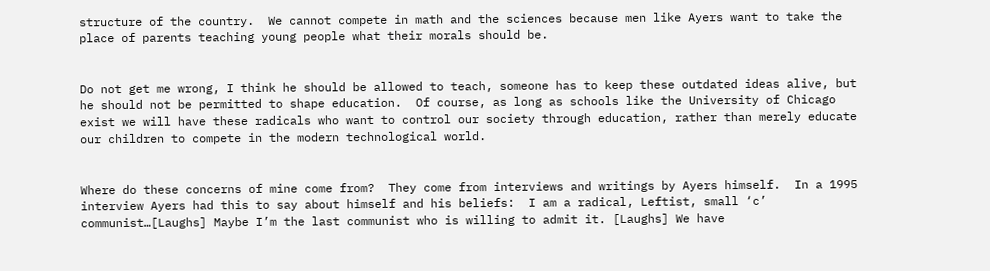structure of the country.  We cannot compete in math and the sciences because men like Ayers want to take the place of parents teaching young people what their morals should be.


Do not get me wrong, I think he should be allowed to teach, someone has to keep these outdated ideas alive, but he should not be permitted to shape education.  Of course, as long as schools like the University of Chicago exist we will have these radicals who want to control our society through education, rather than merely educate our children to compete in the modern technological world.


Where do these concerns of mine come from?  They come from interviews and writings by Ayers himself.  In a 1995 interview Ayers had this to say about himself and his beliefs:  I am a radical, Leftist, small ‘c’ communist…[Laughs] Maybe I’m the last communist who is willing to admit it. [Laughs] We have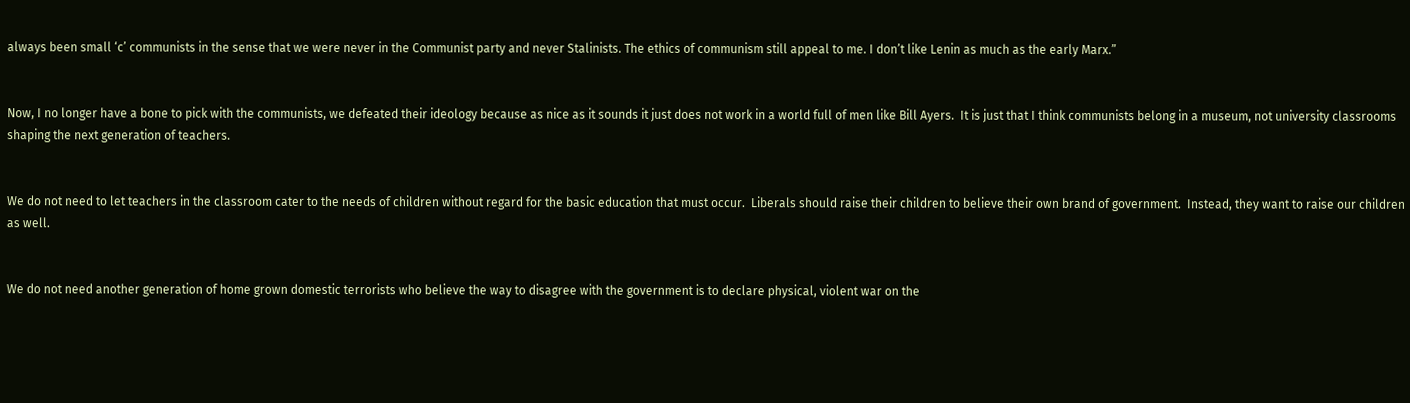always been small ‘c’ communists in the sense that we were never in the Communist party and never Stalinists. The ethics of communism still appeal to me. I don’t like Lenin as much as the early Marx.”


Now, I no longer have a bone to pick with the communists, we defeated their ideology because as nice as it sounds it just does not work in a world full of men like Bill Ayers.  It is just that I think communists belong in a museum, not university classrooms shaping the next generation of teachers.


We do not need to let teachers in the classroom cater to the needs of children without regard for the basic education that must occur.  Liberals should raise their children to believe their own brand of government.  Instead, they want to raise our children as well.


We do not need another generation of home grown domestic terrorists who believe the way to disagree with the government is to declare physical, violent war on the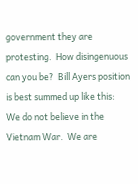government they are protesting.  How disingenuous can you be?  Bill Ayers position is best summed up like this:  We do not believe in the Vietnam War.  We are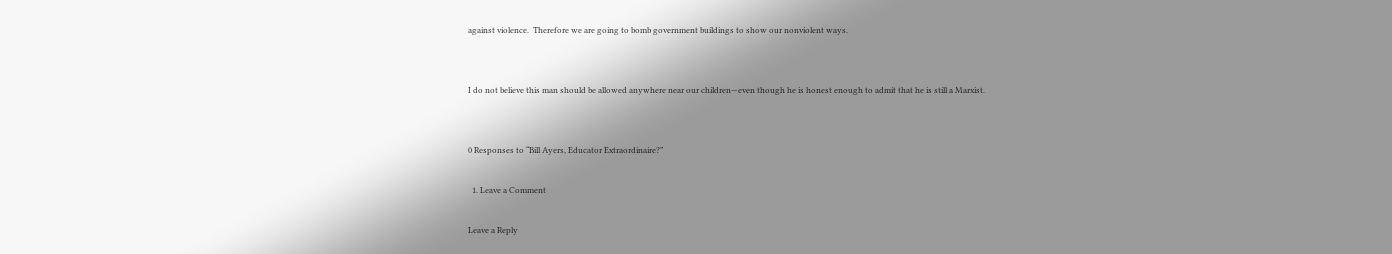against violence.  Therefore we are going to bomb government buildings to show our nonviolent ways.


I do not believe this man should be allowed anywhere near our children—even though he is honest enough to admit that he is still a Marxist.


0 Responses to “Bill Ayers, Educator Extraordinaire?”

  1. Leave a Comment

Leave a Reply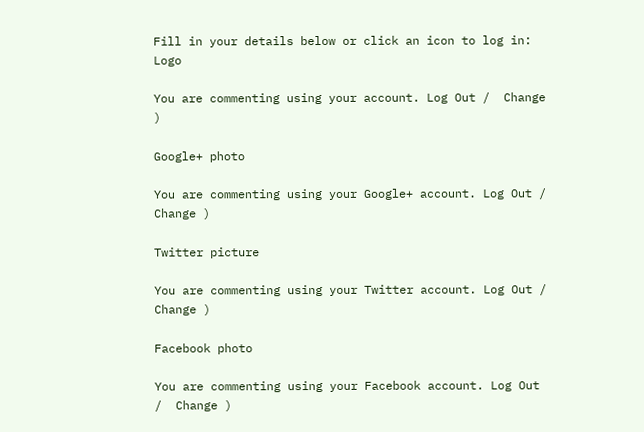Fill in your details below or click an icon to log in: Logo

You are commenting using your account. Log Out /  Change )

Google+ photo

You are commenting using your Google+ account. Log Out /  Change )

Twitter picture

You are commenting using your Twitter account. Log Out /  Change )

Facebook photo

You are commenting using your Facebook account. Log Out /  Change )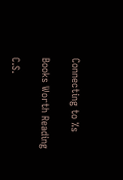Connecting to %s

Books Worth Reading

C.S.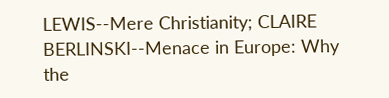LEWIS--Mere Christianity; CLAIRE BERLINSKI--Menace in Europe: Why the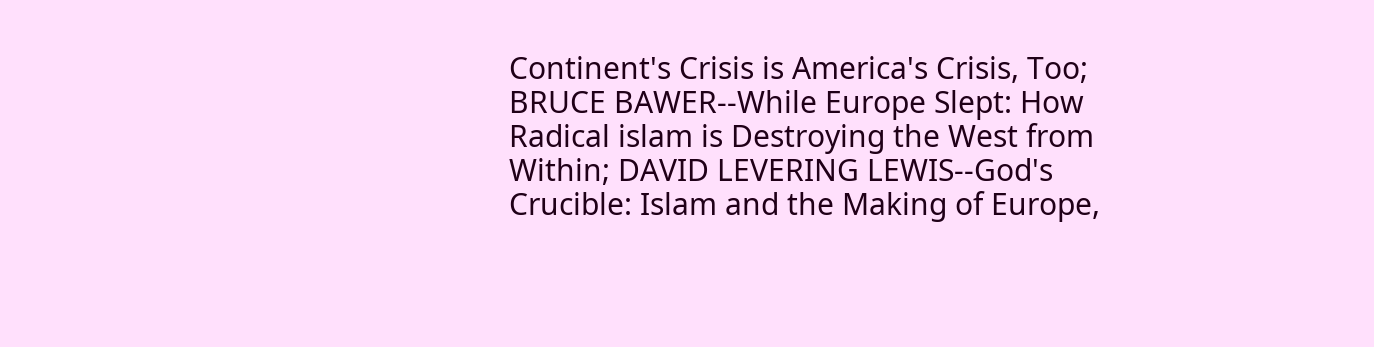Continent's Crisis is America's Crisis, Too; BRUCE BAWER--While Europe Slept: How Radical islam is Destroying the West from Within; DAVID LEVERING LEWIS--God's Crucible: Islam and the Making of Europe,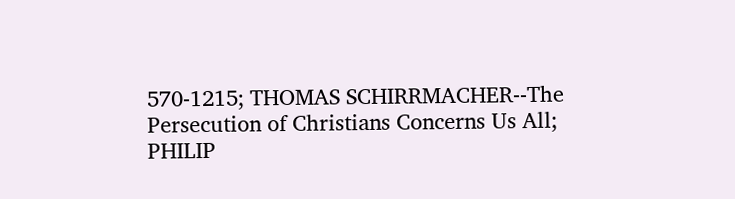570-1215; THOMAS SCHIRRMACHER--The Persecution of Christians Concerns Us All; PHILIP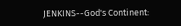JENKINS--God's Continent: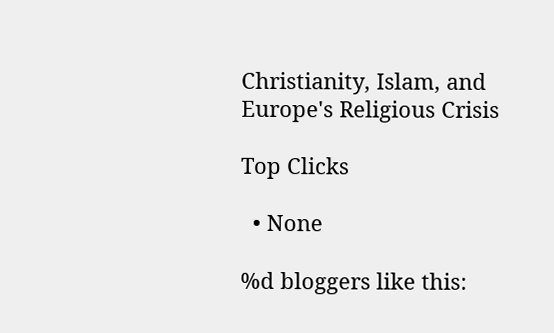Christianity, Islam, and Europe's Religious Crisis

Top Clicks

  • None

%d bloggers like this: